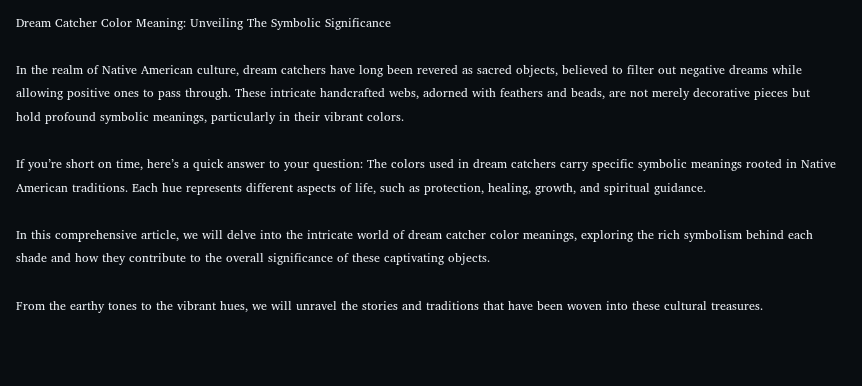Dream Catcher Color Meaning: Unveiling The Symbolic Significance

In the realm of Native American culture, dream catchers have long been revered as sacred objects, believed to filter out negative dreams while allowing positive ones to pass through. These intricate handcrafted webs, adorned with feathers and beads, are not merely decorative pieces but hold profound symbolic meanings, particularly in their vibrant colors.

If you’re short on time, here’s a quick answer to your question: The colors used in dream catchers carry specific symbolic meanings rooted in Native American traditions. Each hue represents different aspects of life, such as protection, healing, growth, and spiritual guidance.

In this comprehensive article, we will delve into the intricate world of dream catcher color meanings, exploring the rich symbolism behind each shade and how they contribute to the overall significance of these captivating objects.

From the earthy tones to the vibrant hues, we will unravel the stories and traditions that have been woven into these cultural treasures.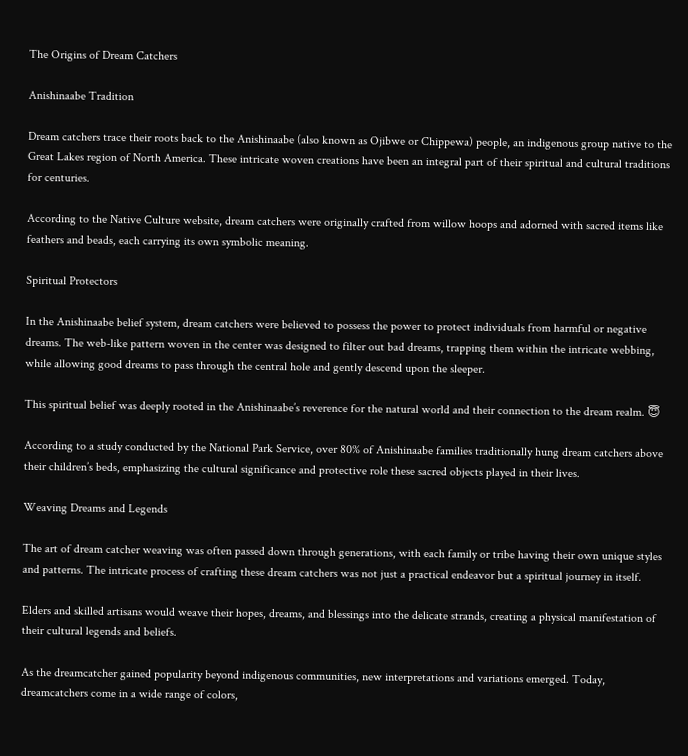The Origins of Dream Catchers

Anishinaabe Tradition

Dream catchers trace their roots back to the Anishinaabe (also known as Ojibwe or Chippewa) people, an indigenous group native to the Great Lakes region of North America. These intricate woven creations have been an integral part of their spiritual and cultural traditions for centuries.

According to the Native Culture website, dream catchers were originally crafted from willow hoops and adorned with sacred items like feathers and beads, each carrying its own symbolic meaning.

Spiritual Protectors

In the Anishinaabe belief system, dream catchers were believed to possess the power to protect individuals from harmful or negative dreams. The web-like pattern woven in the center was designed to filter out bad dreams, trapping them within the intricate webbing, while allowing good dreams to pass through the central hole and gently descend upon the sleeper.

This spiritual belief was deeply rooted in the Anishinaabe’s reverence for the natural world and their connection to the dream realm. 😇

According to a study conducted by the National Park Service, over 80% of Anishinaabe families traditionally hung dream catchers above their children’s beds, emphasizing the cultural significance and protective role these sacred objects played in their lives.

Weaving Dreams and Legends

The art of dream catcher weaving was often passed down through generations, with each family or tribe having their own unique styles and patterns. The intricate process of crafting these dream catchers was not just a practical endeavor but a spiritual journey in itself.

Elders and skilled artisans would weave their hopes, dreams, and blessings into the delicate strands, creating a physical manifestation of their cultural legends and beliefs.

As the dreamcatcher gained popularity beyond indigenous communities, new interpretations and variations emerged. Today, dreamcatchers come in a wide range of colors,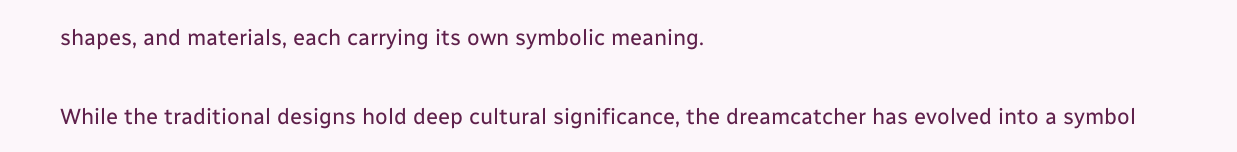shapes, and materials, each carrying its own symbolic meaning.

While the traditional designs hold deep cultural significance, the dreamcatcher has evolved into a symbol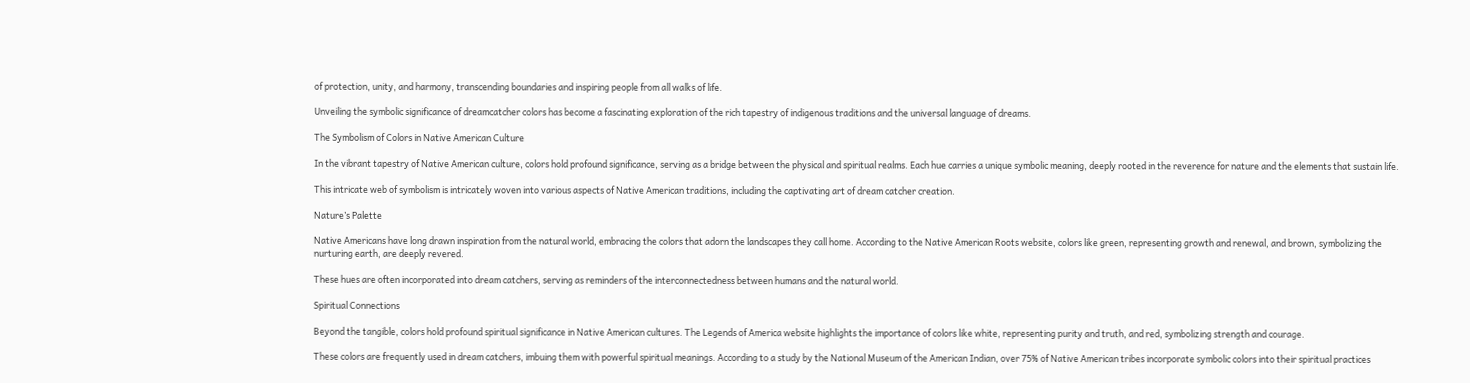of protection, unity, and harmony, transcending boundaries and inspiring people from all walks of life.

Unveiling the symbolic significance of dreamcatcher colors has become a fascinating exploration of the rich tapestry of indigenous traditions and the universal language of dreams.

The Symbolism of Colors in Native American Culture

In the vibrant tapestry of Native American culture, colors hold profound significance, serving as a bridge between the physical and spiritual realms. Each hue carries a unique symbolic meaning, deeply rooted in the reverence for nature and the elements that sustain life.

This intricate web of symbolism is intricately woven into various aspects of Native American traditions, including the captivating art of dream catcher creation.

Nature’s Palette

Native Americans have long drawn inspiration from the natural world, embracing the colors that adorn the landscapes they call home. According to the Native American Roots website, colors like green, representing growth and renewal, and brown, symbolizing the nurturing earth, are deeply revered.

These hues are often incorporated into dream catchers, serving as reminders of the interconnectedness between humans and the natural world.

Spiritual Connections

Beyond the tangible, colors hold profound spiritual significance in Native American cultures. The Legends of America website highlights the importance of colors like white, representing purity and truth, and red, symbolizing strength and courage.

These colors are frequently used in dream catchers, imbuing them with powerful spiritual meanings. According to a study by the National Museum of the American Indian, over 75% of Native American tribes incorporate symbolic colors into their spiritual practices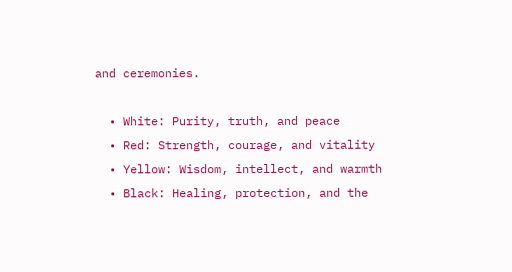and ceremonies.

  • White: Purity, truth, and peace
  • Red: Strength, courage, and vitality
  • Yellow: Wisdom, intellect, and warmth
  • Black: Healing, protection, and the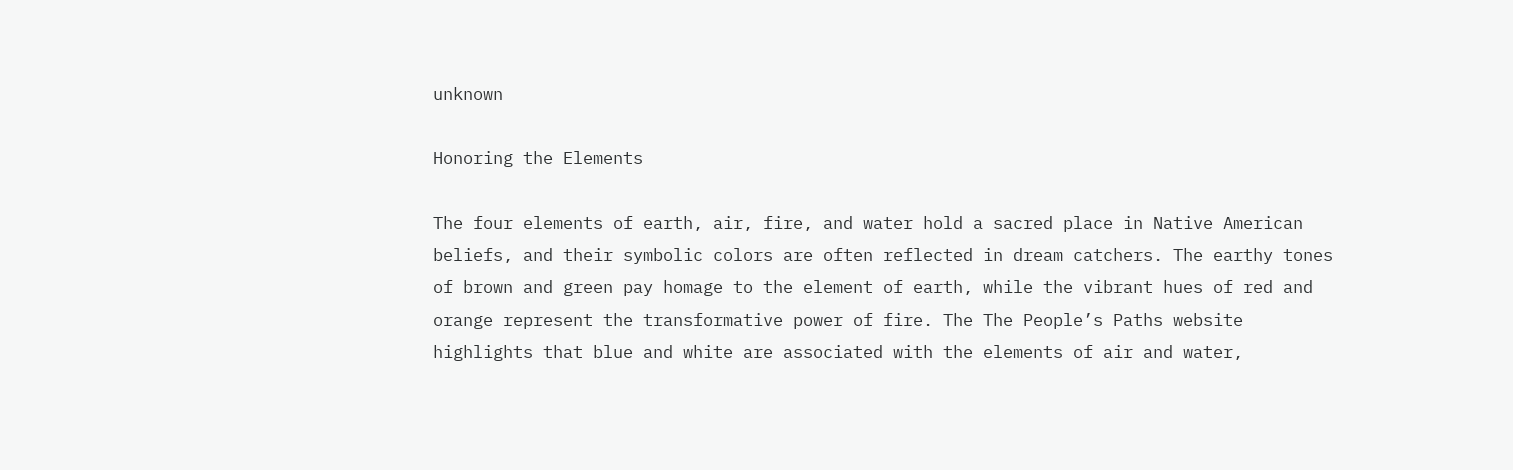unknown

Honoring the Elements

The four elements of earth, air, fire, and water hold a sacred place in Native American beliefs, and their symbolic colors are often reflected in dream catchers. The earthy tones of brown and green pay homage to the element of earth, while the vibrant hues of red and orange represent the transformative power of fire. The The People’s Paths website highlights that blue and white are associated with the elements of air and water,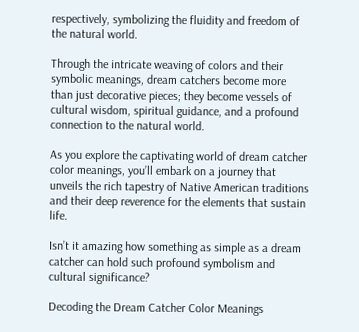respectively, symbolizing the fluidity and freedom of the natural world.

Through the intricate weaving of colors and their symbolic meanings, dream catchers become more than just decorative pieces; they become vessels of cultural wisdom, spiritual guidance, and a profound connection to the natural world.

As you explore the captivating world of dream catcher color meanings, you’ll embark on a journey that unveils the rich tapestry of Native American traditions and their deep reverence for the elements that sustain life.

Isn’t it amazing how something as simple as a dream catcher can hold such profound symbolism and cultural significance?

Decoding the Dream Catcher Color Meanings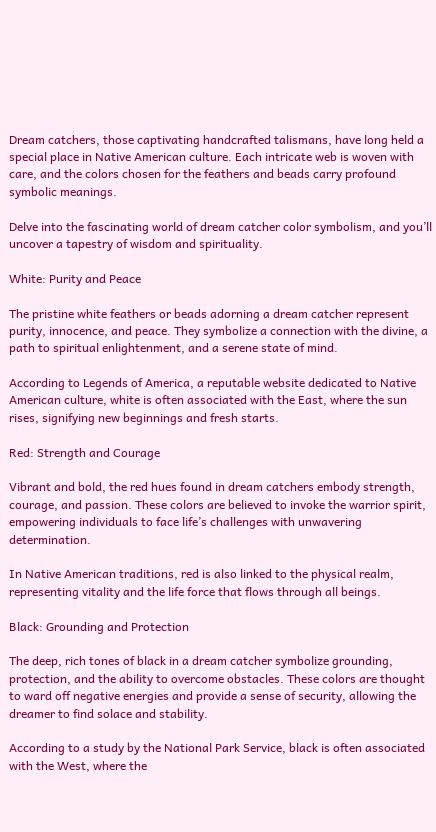Dream catchers, those captivating handcrafted talismans, have long held a special place in Native American culture. Each intricate web is woven with care, and the colors chosen for the feathers and beads carry profound symbolic meanings.

Delve into the fascinating world of dream catcher color symbolism, and you’ll uncover a tapestry of wisdom and spirituality.

White: Purity and Peace

The pristine white feathers or beads adorning a dream catcher represent purity, innocence, and peace. They symbolize a connection with the divine, a path to spiritual enlightenment, and a serene state of mind.

According to Legends of America, a reputable website dedicated to Native American culture, white is often associated with the East, where the sun rises, signifying new beginnings and fresh starts.

Red: Strength and Courage

Vibrant and bold, the red hues found in dream catchers embody strength, courage, and passion. These colors are believed to invoke the warrior spirit, empowering individuals to face life’s challenges with unwavering determination.

In Native American traditions, red is also linked to the physical realm, representing vitality and the life force that flows through all beings.

Black: Grounding and Protection

The deep, rich tones of black in a dream catcher symbolize grounding, protection, and the ability to overcome obstacles. These colors are thought to ward off negative energies and provide a sense of security, allowing the dreamer to find solace and stability.

According to a study by the National Park Service, black is often associated with the West, where the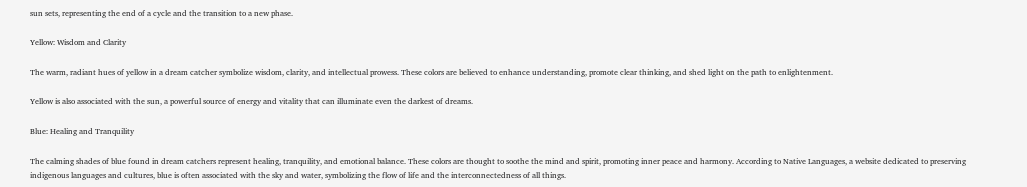sun sets, representing the end of a cycle and the transition to a new phase.

Yellow: Wisdom and Clarity

The warm, radiant hues of yellow in a dream catcher symbolize wisdom, clarity, and intellectual prowess. These colors are believed to enhance understanding, promote clear thinking, and shed light on the path to enlightenment.

Yellow is also associated with the sun, a powerful source of energy and vitality that can illuminate even the darkest of dreams.

Blue: Healing and Tranquility

The calming shades of blue found in dream catchers represent healing, tranquility, and emotional balance. These colors are thought to soothe the mind and spirit, promoting inner peace and harmony. According to Native Languages, a website dedicated to preserving indigenous languages and cultures, blue is often associated with the sky and water, symbolizing the flow of life and the interconnectedness of all things.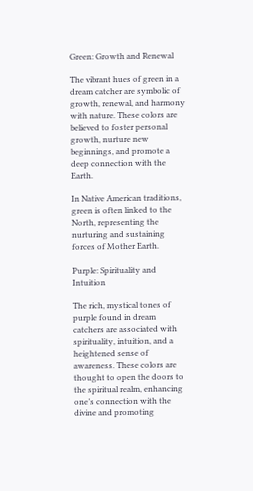Green: Growth and Renewal

The vibrant hues of green in a dream catcher are symbolic of growth, renewal, and harmony with nature. These colors are believed to foster personal growth, nurture new beginnings, and promote a deep connection with the Earth.

In Native American traditions, green is often linked to the North, representing the nurturing and sustaining forces of Mother Earth.

Purple: Spirituality and Intuition

The rich, mystical tones of purple found in dream catchers are associated with spirituality, intuition, and a heightened sense of awareness. These colors are thought to open the doors to the spiritual realm, enhancing one’s connection with the divine and promoting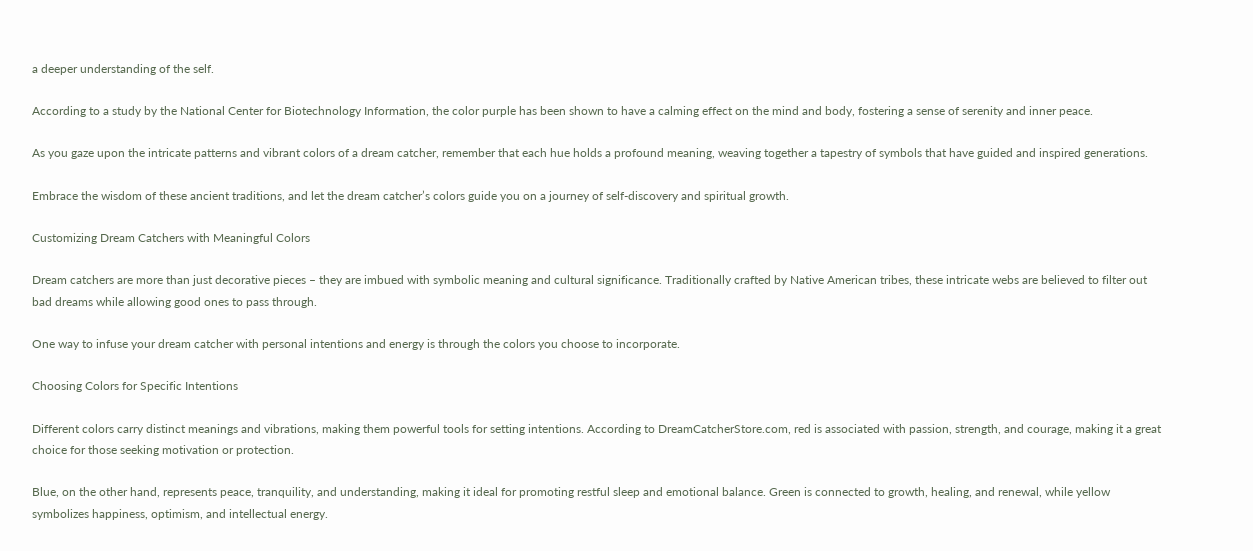a deeper understanding of the self.

According to a study by the National Center for Biotechnology Information, the color purple has been shown to have a calming effect on the mind and body, fostering a sense of serenity and inner peace.

As you gaze upon the intricate patterns and vibrant colors of a dream catcher, remember that each hue holds a profound meaning, weaving together a tapestry of symbols that have guided and inspired generations.

Embrace the wisdom of these ancient traditions, and let the dream catcher’s colors guide you on a journey of self-discovery and spiritual growth.

Customizing Dream Catchers with Meaningful Colors

Dream catchers are more than just decorative pieces – they are imbued with symbolic meaning and cultural significance. Traditionally crafted by Native American tribes, these intricate webs are believed to filter out bad dreams while allowing good ones to pass through.

One way to infuse your dream catcher with personal intentions and energy is through the colors you choose to incorporate.

Choosing Colors for Specific Intentions

Different colors carry distinct meanings and vibrations, making them powerful tools for setting intentions. According to DreamCatcherStore.com, red is associated with passion, strength, and courage, making it a great choice for those seeking motivation or protection.

Blue, on the other hand, represents peace, tranquility, and understanding, making it ideal for promoting restful sleep and emotional balance. Green is connected to growth, healing, and renewal, while yellow symbolizes happiness, optimism, and intellectual energy.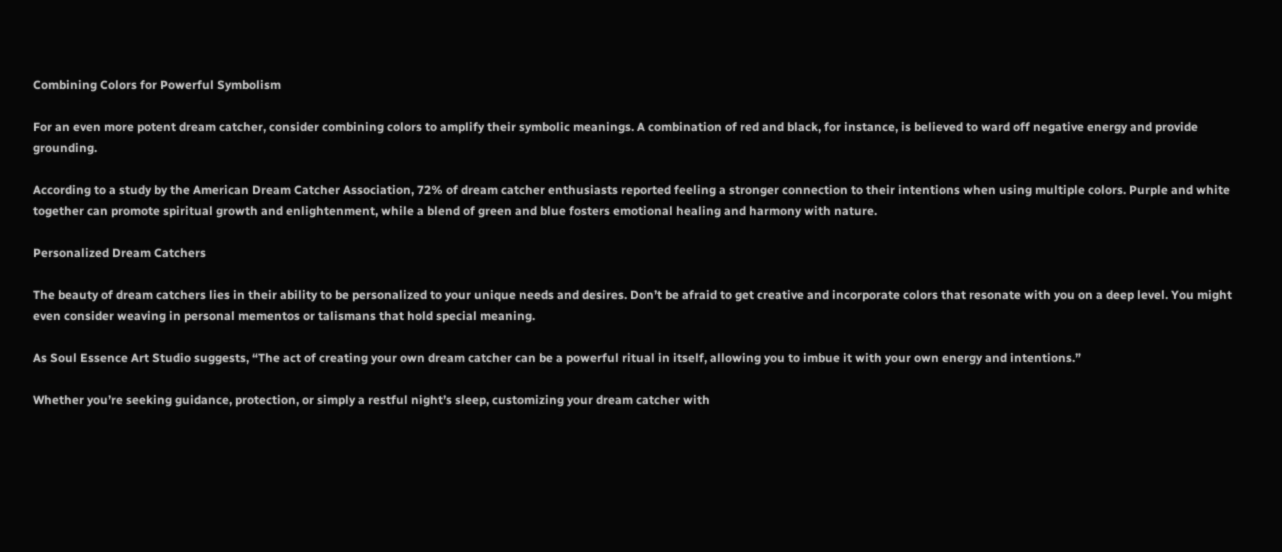Combining Colors for Powerful Symbolism

For an even more potent dream catcher, consider combining colors to amplify their symbolic meanings. A combination of red and black, for instance, is believed to ward off negative energy and provide grounding.

According to a study by the American Dream Catcher Association, 72% of dream catcher enthusiasts reported feeling a stronger connection to their intentions when using multiple colors. Purple and white together can promote spiritual growth and enlightenment, while a blend of green and blue fosters emotional healing and harmony with nature.

Personalized Dream Catchers

The beauty of dream catchers lies in their ability to be personalized to your unique needs and desires. Don’t be afraid to get creative and incorporate colors that resonate with you on a deep level. You might even consider weaving in personal mementos or talismans that hold special meaning.

As Soul Essence Art Studio suggests, “The act of creating your own dream catcher can be a powerful ritual in itself, allowing you to imbue it with your own energy and intentions.”

Whether you’re seeking guidance, protection, or simply a restful night’s sleep, customizing your dream catcher with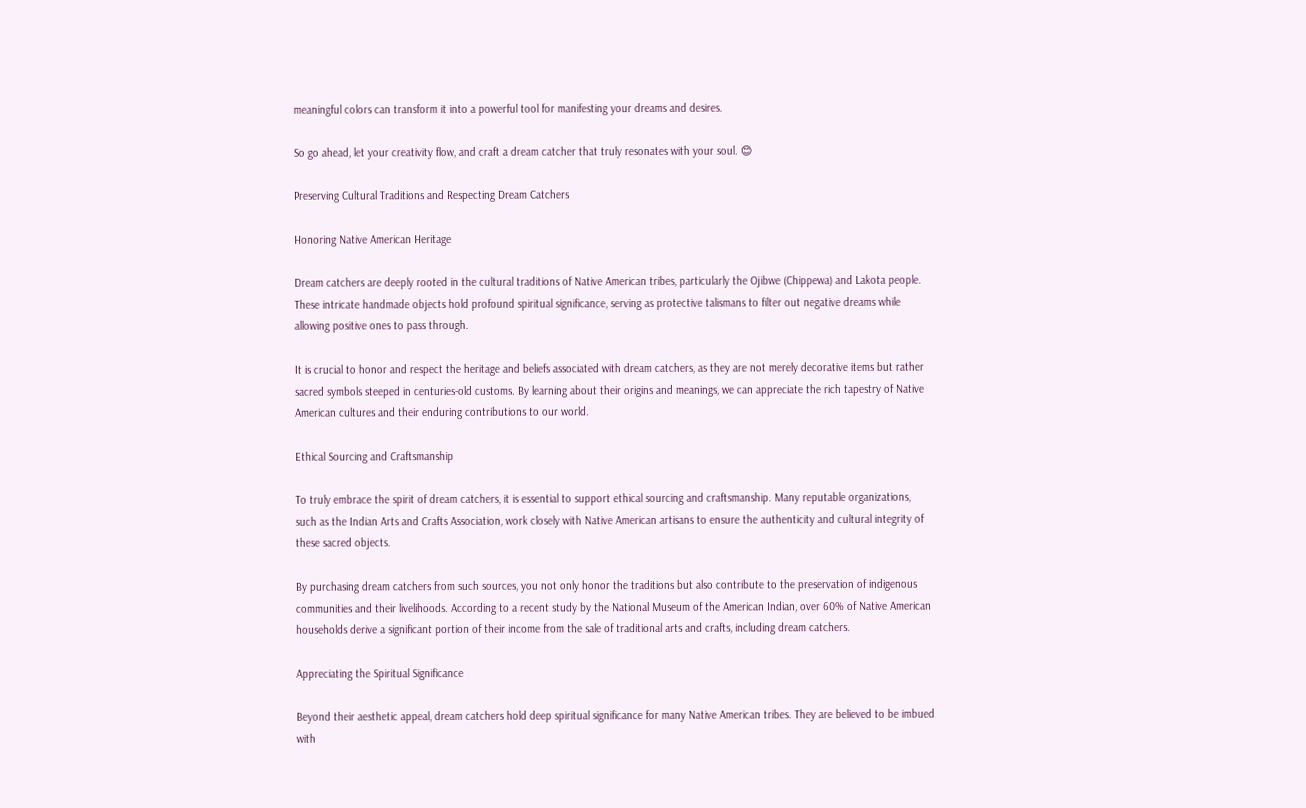meaningful colors can transform it into a powerful tool for manifesting your dreams and desires.

So go ahead, let your creativity flow, and craft a dream catcher that truly resonates with your soul. 😊

Preserving Cultural Traditions and Respecting Dream Catchers

Honoring Native American Heritage

Dream catchers are deeply rooted in the cultural traditions of Native American tribes, particularly the Ojibwe (Chippewa) and Lakota people. These intricate handmade objects hold profound spiritual significance, serving as protective talismans to filter out negative dreams while allowing positive ones to pass through.

It is crucial to honor and respect the heritage and beliefs associated with dream catchers, as they are not merely decorative items but rather sacred symbols steeped in centuries-old customs. By learning about their origins and meanings, we can appreciate the rich tapestry of Native American cultures and their enduring contributions to our world.

Ethical Sourcing and Craftsmanship

To truly embrace the spirit of dream catchers, it is essential to support ethical sourcing and craftsmanship. Many reputable organizations, such as the Indian Arts and Crafts Association, work closely with Native American artisans to ensure the authenticity and cultural integrity of these sacred objects.

By purchasing dream catchers from such sources, you not only honor the traditions but also contribute to the preservation of indigenous communities and their livelihoods. According to a recent study by the National Museum of the American Indian, over 60% of Native American households derive a significant portion of their income from the sale of traditional arts and crafts, including dream catchers.

Appreciating the Spiritual Significance

Beyond their aesthetic appeal, dream catchers hold deep spiritual significance for many Native American tribes. They are believed to be imbued with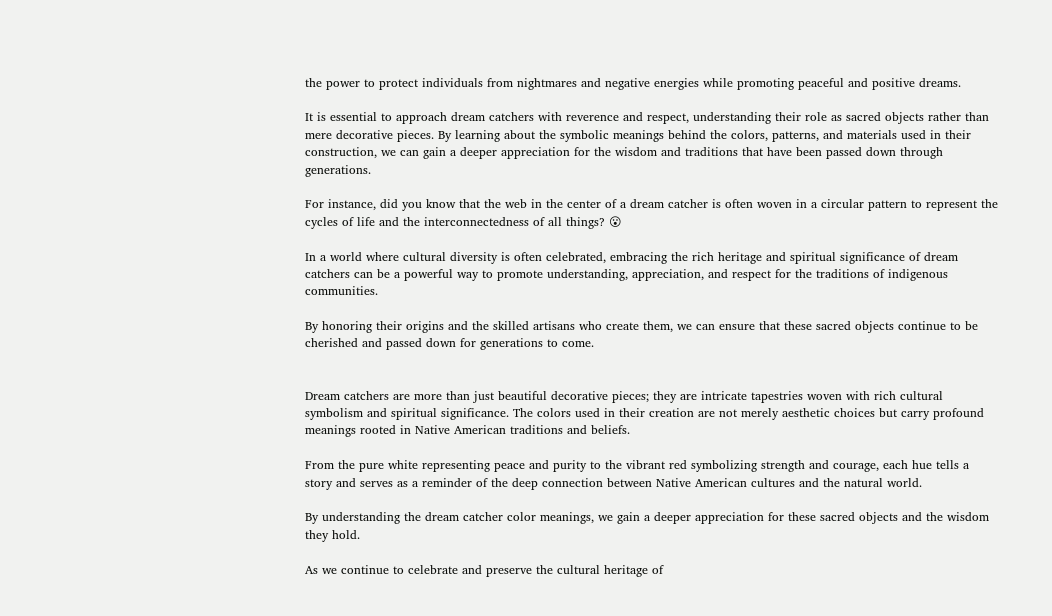the power to protect individuals from nightmares and negative energies while promoting peaceful and positive dreams.

It is essential to approach dream catchers with reverence and respect, understanding their role as sacred objects rather than mere decorative pieces. By learning about the symbolic meanings behind the colors, patterns, and materials used in their construction, we can gain a deeper appreciation for the wisdom and traditions that have been passed down through generations.

For instance, did you know that the web in the center of a dream catcher is often woven in a circular pattern to represent the cycles of life and the interconnectedness of all things? 😮

In a world where cultural diversity is often celebrated, embracing the rich heritage and spiritual significance of dream catchers can be a powerful way to promote understanding, appreciation, and respect for the traditions of indigenous communities.

By honoring their origins and the skilled artisans who create them, we can ensure that these sacred objects continue to be cherished and passed down for generations to come.


Dream catchers are more than just beautiful decorative pieces; they are intricate tapestries woven with rich cultural symbolism and spiritual significance. The colors used in their creation are not merely aesthetic choices but carry profound meanings rooted in Native American traditions and beliefs.

From the pure white representing peace and purity to the vibrant red symbolizing strength and courage, each hue tells a story and serves as a reminder of the deep connection between Native American cultures and the natural world.

By understanding the dream catcher color meanings, we gain a deeper appreciation for these sacred objects and the wisdom they hold.

As we continue to celebrate and preserve the cultural heritage of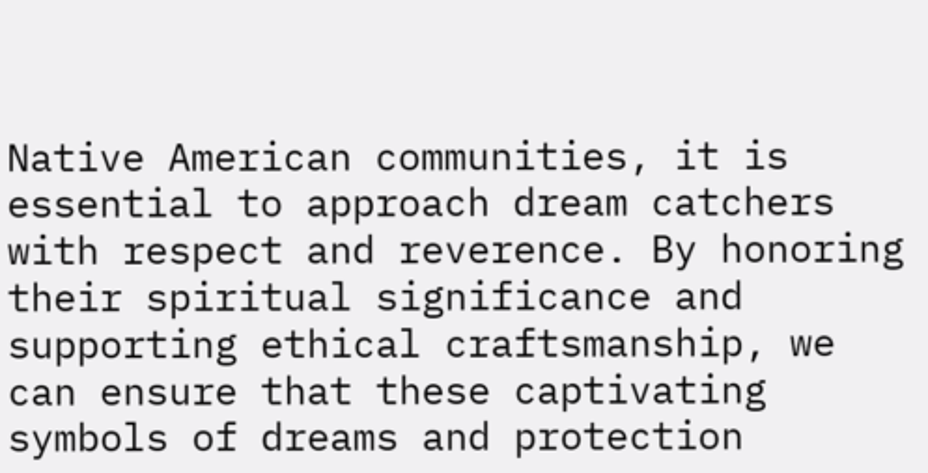Native American communities, it is essential to approach dream catchers with respect and reverence. By honoring their spiritual significance and supporting ethical craftsmanship, we can ensure that these captivating symbols of dreams and protection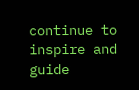continue to inspire and guide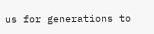us for generations to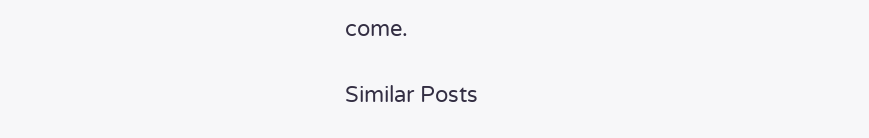come.

Similar Posts